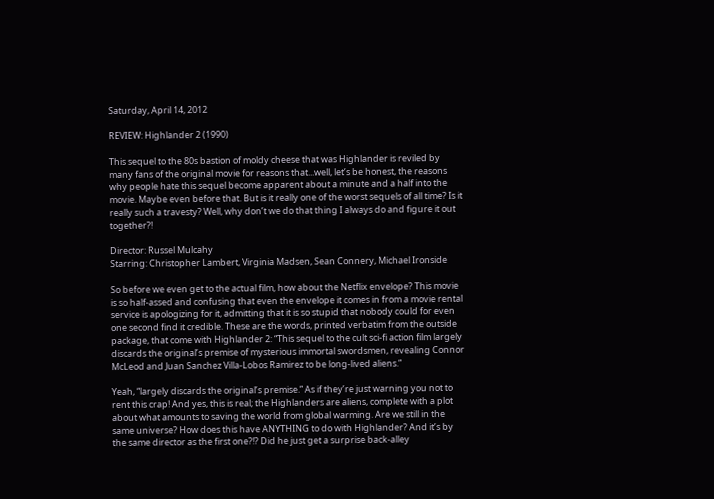Saturday, April 14, 2012

REVIEW: Highlander 2 (1990)

This sequel to the 80s bastion of moldy cheese that was Highlander is reviled by many fans of the original movie for reasons that...well, let’s be honest, the reasons why people hate this sequel become apparent about a minute and a half into the movie. Maybe even before that. But is it really one of the worst sequels of all time? Is it really such a travesty? Well, why don’t we do that thing I always do and figure it out together?!

Director: Russel Mulcahy
Starring: Christopher Lambert, Virginia Madsen, Sean Connery, Michael Ironside

So before we even get to the actual film, how about the Netflix envelope? This movie is so half-assed and confusing that even the envelope it comes in from a movie rental service is apologizing for it, admitting that it is so stupid that nobody could for even one second find it credible. These are the words, printed verbatim from the outside package, that come with Highlander 2: “This sequel to the cult sci-fi action film largely discards the original’s premise of mysterious immortal swordsmen, revealing Connor McLeod and Juan Sanchez Villa-Lobos Ramirez to be long-lived aliens.”

Yeah, “largely discards the original’s premise.” As if they’re just warning you not to rent this crap! And yes, this is real; the Highlanders are aliens, complete with a plot about what amounts to saving the world from global warming. Are we still in the same universe? How does this have ANYTHING to do with Highlander? And it’s by the same director as the first one?!? Did he just get a surprise back-alley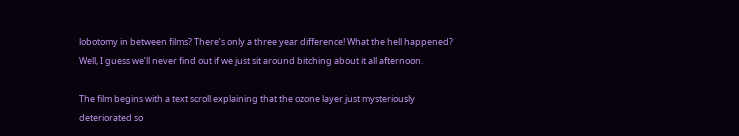lobotomy in between films? There’s only a three year difference! What the hell happened? Well, I guess we’ll never find out if we just sit around bitching about it all afternoon.

The film begins with a text scroll explaining that the ozone layer just mysteriously deteriorated so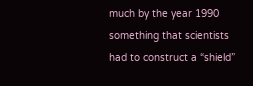much by the year 1990 something that scientists had to construct a “shield”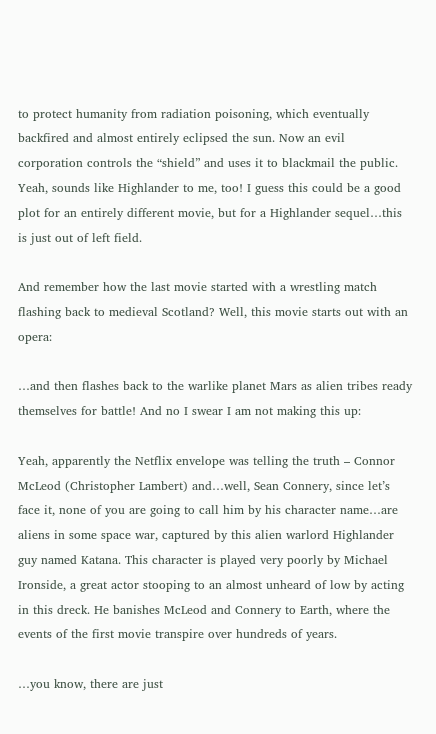to protect humanity from radiation poisoning, which eventually backfired and almost entirely eclipsed the sun. Now an evil corporation controls the “shield” and uses it to blackmail the public. Yeah, sounds like Highlander to me, too! I guess this could be a good plot for an entirely different movie, but for a Highlander sequel…this is just out of left field.

And remember how the last movie started with a wrestling match flashing back to medieval Scotland? Well, this movie starts out with an opera:

…and then flashes back to the warlike planet Mars as alien tribes ready themselves for battle! And no I swear I am not making this up:

Yeah, apparently the Netflix envelope was telling the truth – Connor McLeod (Christopher Lambert) and…well, Sean Connery, since let’s face it, none of you are going to call him by his character name…are aliens in some space war, captured by this alien warlord Highlander guy named Katana. This character is played very poorly by Michael Ironside, a great actor stooping to an almost unheard of low by acting in this dreck. He banishes McLeod and Connery to Earth, where the events of the first movie transpire over hundreds of years.

…you know, there are just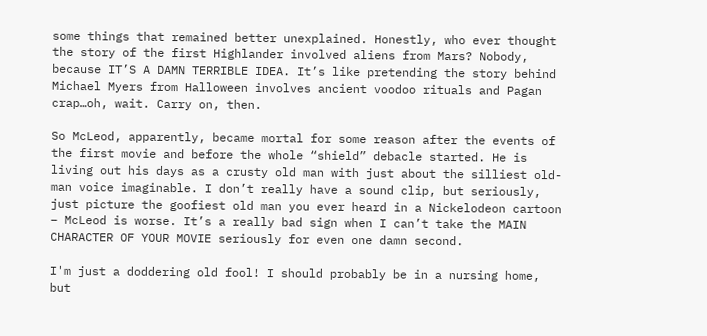some things that remained better unexplained. Honestly, who ever thought the story of the first Highlander involved aliens from Mars? Nobody, because IT’S A DAMN TERRIBLE IDEA. It’s like pretending the story behind Michael Myers from Halloween involves ancient voodoo rituals and Pagan crap…oh, wait. Carry on, then.

So McLeod, apparently, became mortal for some reason after the events of the first movie and before the whole “shield” debacle started. He is living out his days as a crusty old man with just about the silliest old-man voice imaginable. I don’t really have a sound clip, but seriously, just picture the goofiest old man you ever heard in a Nickelodeon cartoon – McLeod is worse. It’s a really bad sign when I can’t take the MAIN CHARACTER OF YOUR MOVIE seriously for even one damn second.

I'm just a doddering old fool! I should probably be in a nursing home, but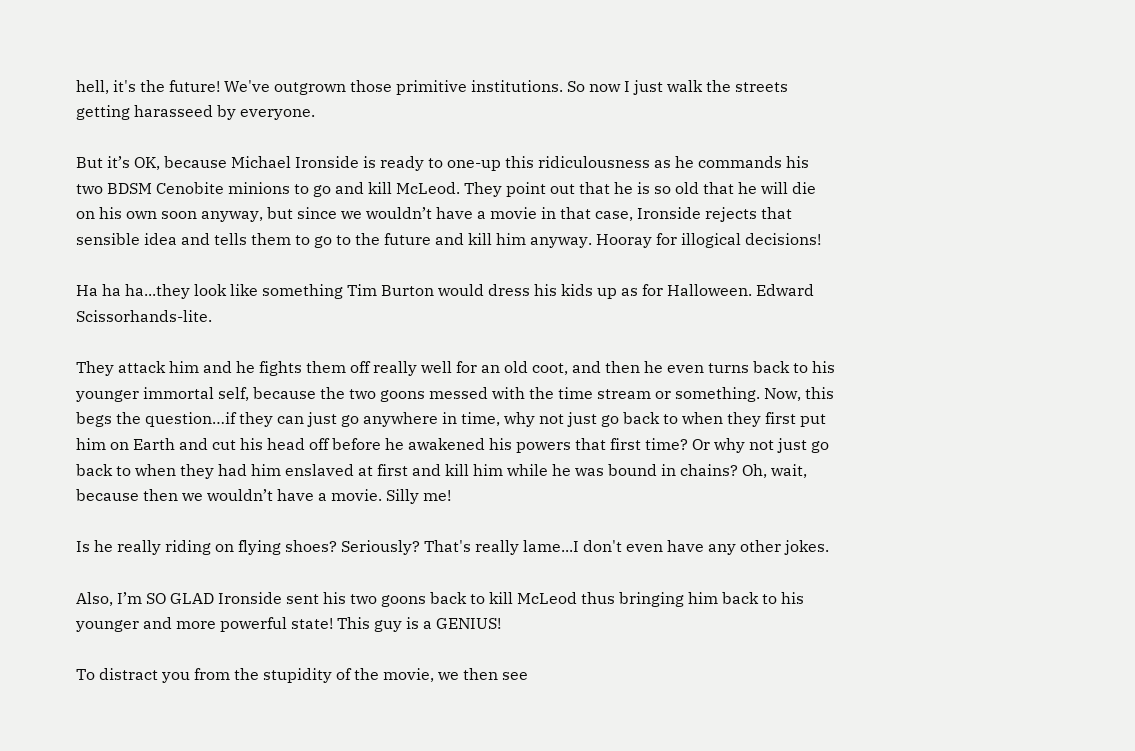hell, it's the future! We've outgrown those primitive institutions. So now I just walk the streets getting harasseed by everyone.

But it’s OK, because Michael Ironside is ready to one-up this ridiculousness as he commands his two BDSM Cenobite minions to go and kill McLeod. They point out that he is so old that he will die on his own soon anyway, but since we wouldn’t have a movie in that case, Ironside rejects that sensible idea and tells them to go to the future and kill him anyway. Hooray for illogical decisions!

Ha ha ha...they look like something Tim Burton would dress his kids up as for Halloween. Edward Scissorhands-lite.

They attack him and he fights them off really well for an old coot, and then he even turns back to his younger immortal self, because the two goons messed with the time stream or something. Now, this begs the question…if they can just go anywhere in time, why not just go back to when they first put him on Earth and cut his head off before he awakened his powers that first time? Or why not just go back to when they had him enslaved at first and kill him while he was bound in chains? Oh, wait, because then we wouldn’t have a movie. Silly me!

Is he really riding on flying shoes? Seriously? That's really lame...I don't even have any other jokes.

Also, I’m SO GLAD Ironside sent his two goons back to kill McLeod thus bringing him back to his younger and more powerful state! This guy is a GENIUS!

To distract you from the stupidity of the movie, we then see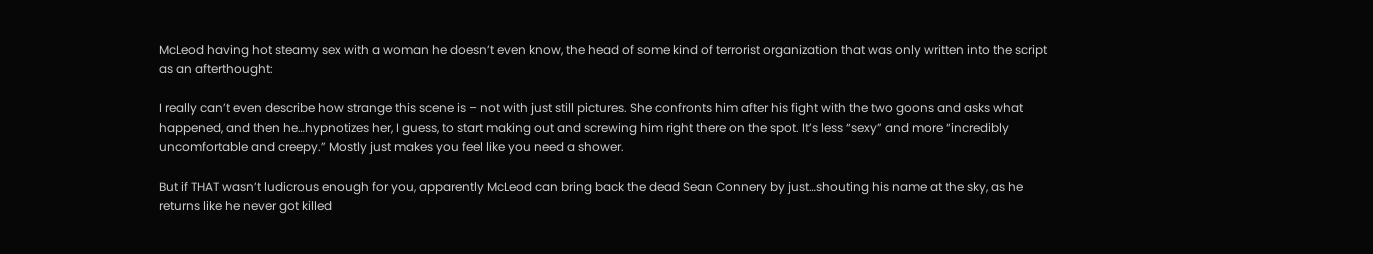McLeod having hot steamy sex with a woman he doesn’t even know, the head of some kind of terrorist organization that was only written into the script as an afterthought:

I really can’t even describe how strange this scene is – not with just still pictures. She confronts him after his fight with the two goons and asks what happened, and then he…hypnotizes her, I guess, to start making out and screwing him right there on the spot. It’s less “sexy” and more “incredibly uncomfortable and creepy.” Mostly just makes you feel like you need a shower.

But if THAT wasn’t ludicrous enough for you, apparently McLeod can bring back the dead Sean Connery by just…shouting his name at the sky, as he returns like he never got killed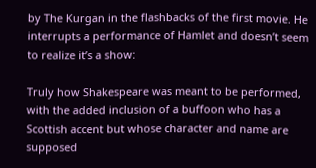by The Kurgan in the flashbacks of the first movie. He interrupts a performance of Hamlet and doesn’t seem to realize it’s a show:

Truly how Shakespeare was meant to be performed, with the added inclusion of a buffoon who has a Scottish accent but whose character and name are supposed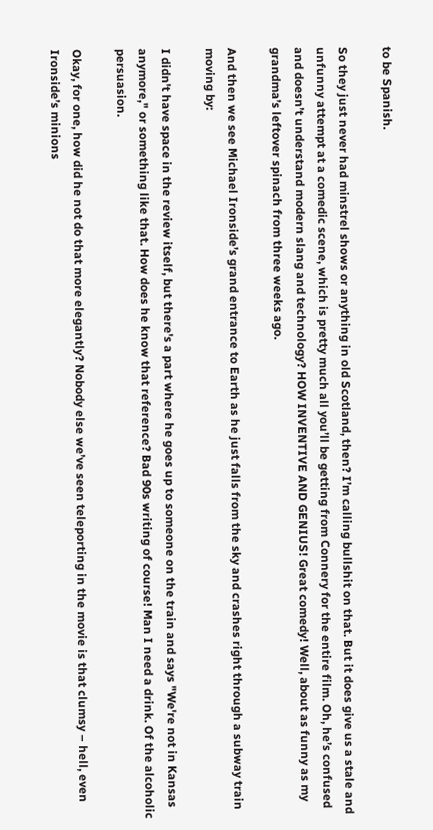to be Spanish.

So they just never had minstrel shows or anything in old Scotland, then? I’m calling bullshit on that. But it does give us a stale and unfunny attempt at a comedic scene, which is pretty much all you’ll be getting from Connery for the entire film. Oh, he’s confused and doesn’t understand modern slang and technology? HOW INVENTIVE AND GENIUS! Great comedy! Well, about as funny as my grandma’s leftover spinach from three weeks ago.

And then we see Michael Ironside’s grand entrance to Earth as he just falls from the sky and crashes right through a subway train moving by:

I didn't have space in the review itself, but there's a part where he goes up to someone on the train and says "We're not in Kansas anymore," or something like that. How does he know that reference? Bad 90s writing of course! Man I need a drink. Of the alcoholic persuasion.

Okay, for one, how did he not do that more elegantly? Nobody else we’ve seen teleporting in the movie is that clumsy – hell, even Ironside’s minions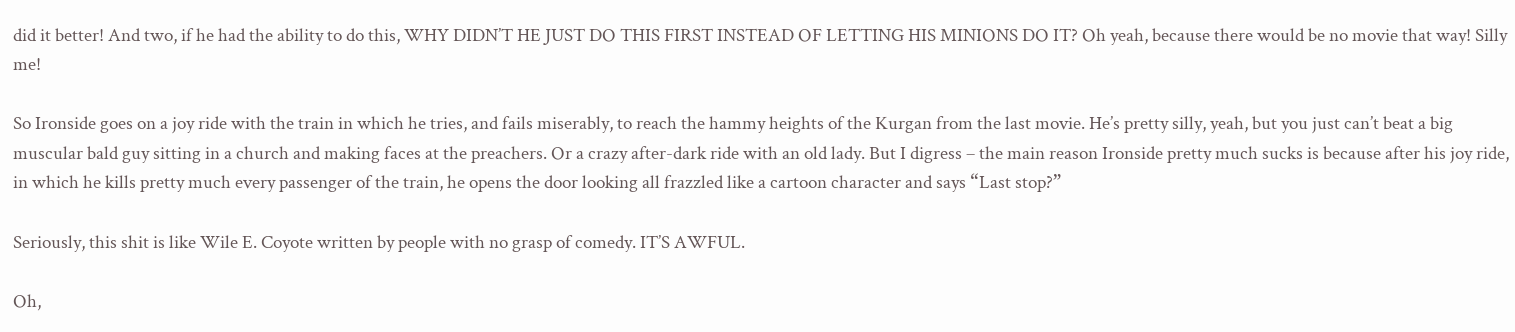did it better! And two, if he had the ability to do this, WHY DIDN’T HE JUST DO THIS FIRST INSTEAD OF LETTING HIS MINIONS DO IT? Oh yeah, because there would be no movie that way! Silly me!

So Ironside goes on a joy ride with the train in which he tries, and fails miserably, to reach the hammy heights of the Kurgan from the last movie. He’s pretty silly, yeah, but you just can’t beat a big muscular bald guy sitting in a church and making faces at the preachers. Or a crazy after-dark ride with an old lady. But I digress – the main reason Ironside pretty much sucks is because after his joy ride, in which he kills pretty much every passenger of the train, he opens the door looking all frazzled like a cartoon character and says “Last stop?”

Seriously, this shit is like Wile E. Coyote written by people with no grasp of comedy. IT’S AWFUL.

Oh,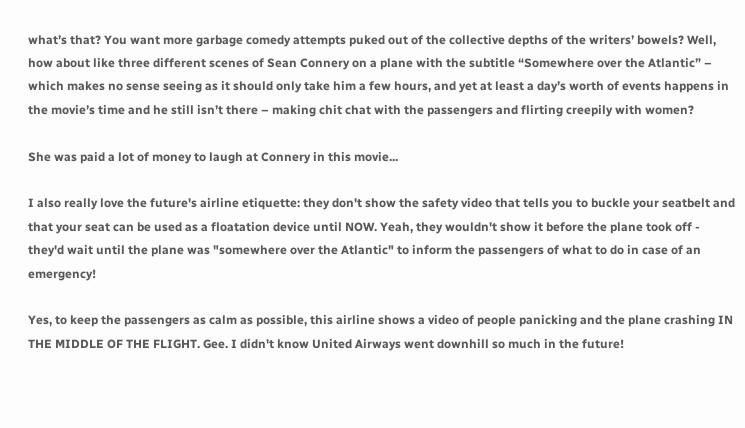what’s that? You want more garbage comedy attempts puked out of the collective depths of the writers’ bowels? Well, how about like three different scenes of Sean Connery on a plane with the subtitle “Somewhere over the Atlantic” – which makes no sense seeing as it should only take him a few hours, and yet at least a day’s worth of events happens in the movie’s time and he still isn’t there – making chit chat with the passengers and flirting creepily with women?

She was paid a lot of money to laugh at Connery in this movie...

I also really love the future's airline etiquette: they don't show the safety video that tells you to buckle your seatbelt and that your seat can be used as a floatation device until NOW. Yeah, they wouldn't show it before the plane took off - they'd wait until the plane was "somewhere over the Atlantic" to inform the passengers of what to do in case of an emergency!

Yes, to keep the passengers as calm as possible, this airline shows a video of people panicking and the plane crashing IN THE MIDDLE OF THE FLIGHT. Gee. I didn't know United Airways went downhill so much in the future!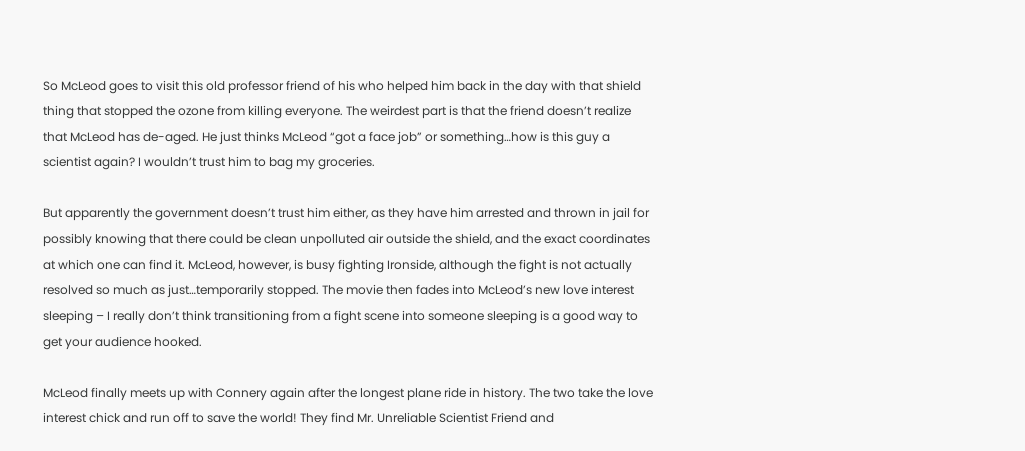So McLeod goes to visit this old professor friend of his who helped him back in the day with that shield thing that stopped the ozone from killing everyone. The weirdest part is that the friend doesn’t realize that McLeod has de-aged. He just thinks McLeod “got a face job” or something…how is this guy a scientist again? I wouldn’t trust him to bag my groceries.

But apparently the government doesn’t trust him either, as they have him arrested and thrown in jail for possibly knowing that there could be clean unpolluted air outside the shield, and the exact coordinates at which one can find it. McLeod, however, is busy fighting Ironside, although the fight is not actually resolved so much as just…temporarily stopped. The movie then fades into McLeod’s new love interest sleeping – I really don’t think transitioning from a fight scene into someone sleeping is a good way to get your audience hooked.

McLeod finally meets up with Connery again after the longest plane ride in history. The two take the love interest chick and run off to save the world! They find Mr. Unreliable Scientist Friend and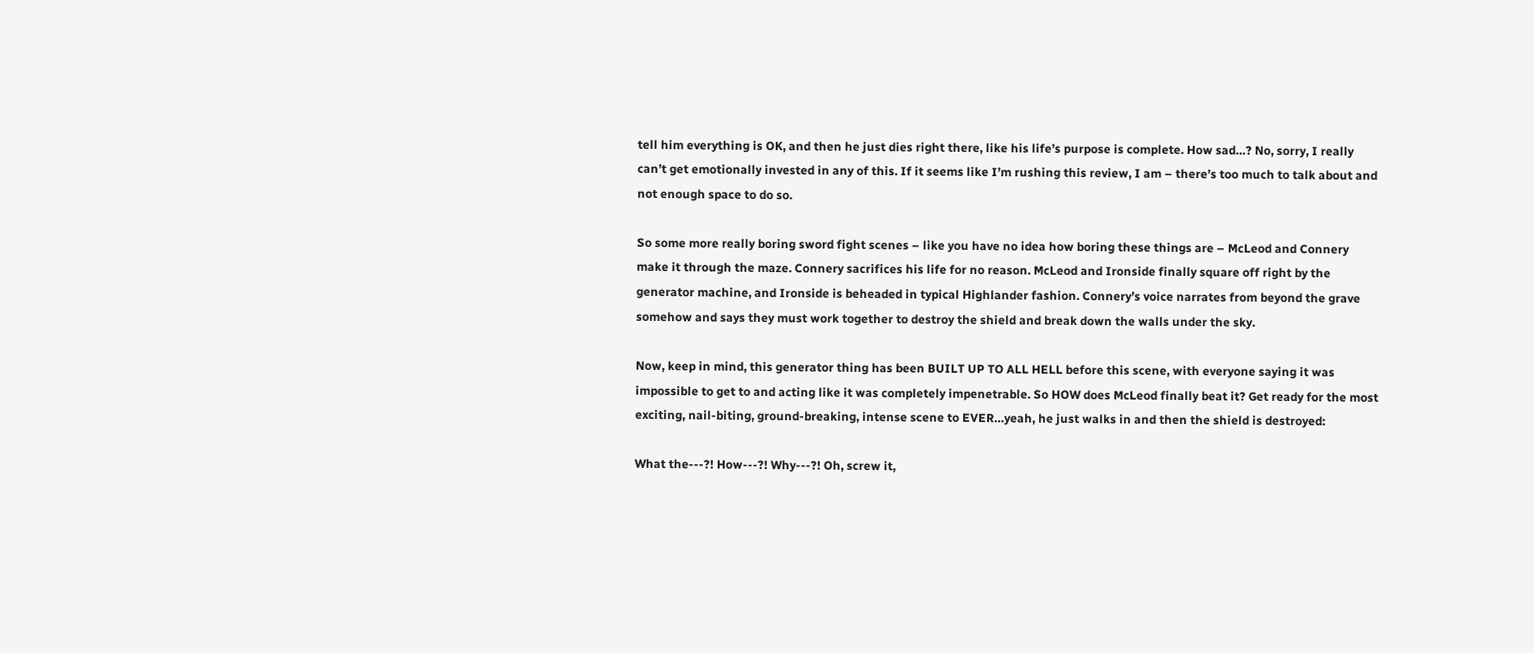tell him everything is OK, and then he just dies right there, like his life’s purpose is complete. How sad…? No, sorry, I really can’t get emotionally invested in any of this. If it seems like I’m rushing this review, I am – there’s too much to talk about and not enough space to do so.

So some more really boring sword fight scenes – like you have no idea how boring these things are – McLeod and Connery make it through the maze. Connery sacrifices his life for no reason. McLeod and Ironside finally square off right by the generator machine, and Ironside is beheaded in typical Highlander fashion. Connery’s voice narrates from beyond the grave somehow and says they must work together to destroy the shield and break down the walls under the sky.

Now, keep in mind, this generator thing has been BUILT UP TO ALL HELL before this scene, with everyone saying it was impossible to get to and acting like it was completely impenetrable. So HOW does McLeod finally beat it? Get ready for the most exciting, nail-biting, ground-breaking, intense scene to EVER…yeah, he just walks in and then the shield is destroyed:

What the---?! How---?! Why---?! Oh, screw it,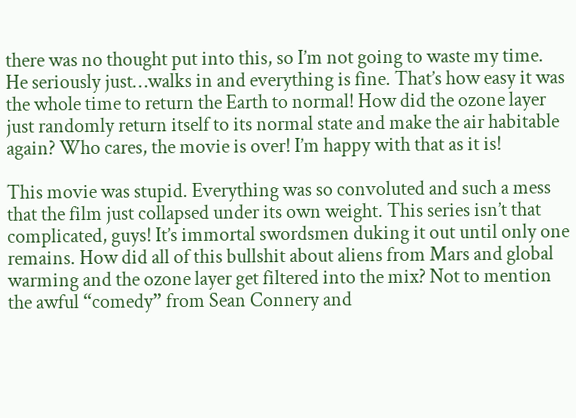there was no thought put into this, so I’m not going to waste my time. He seriously just…walks in and everything is fine. That’s how easy it was the whole time to return the Earth to normal! How did the ozone layer just randomly return itself to its normal state and make the air habitable again? Who cares, the movie is over! I’m happy with that as it is!

This movie was stupid. Everything was so convoluted and such a mess that the film just collapsed under its own weight. This series isn’t that complicated, guys! It’s immortal swordsmen duking it out until only one remains. How did all of this bullshit about aliens from Mars and global warming and the ozone layer get filtered into the mix? Not to mention the awful “comedy” from Sean Connery and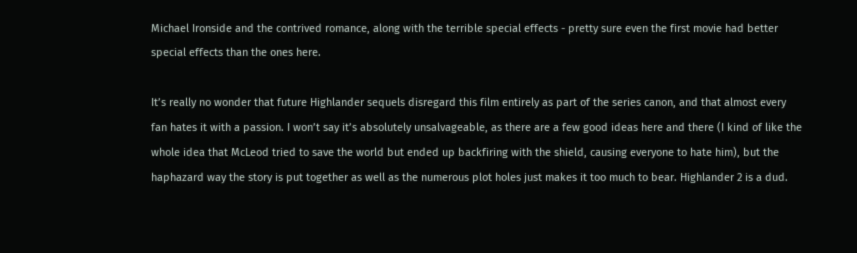Michael Ironside and the contrived romance, along with the terrible special effects - pretty sure even the first movie had better special effects than the ones here.

It’s really no wonder that future Highlander sequels disregard this film entirely as part of the series canon, and that almost every fan hates it with a passion. I won’t say it’s absolutely unsalvageable, as there are a few good ideas here and there (I kind of like the whole idea that McLeod tried to save the world but ended up backfiring with the shield, causing everyone to hate him), but the haphazard way the story is put together as well as the numerous plot holes just makes it too much to bear. Highlander 2 is a dud.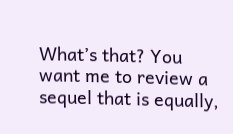What’s that? You want me to review a sequel that is equally,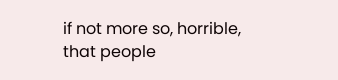if not more so, horrible, that people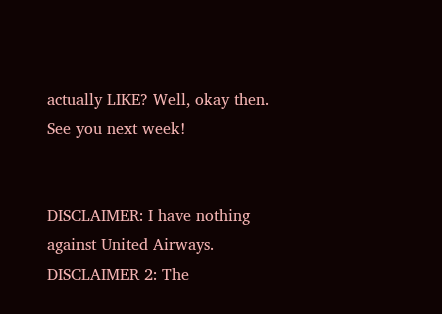actually LIKE? Well, okay then. See you next week!


DISCLAIMER: I have nothing against United Airways.
DISCLAIMER 2: The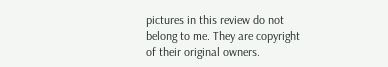pictures in this review do not belong to me. They are copyright of their original owners.